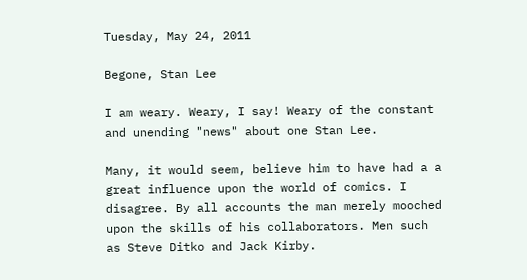Tuesday, May 24, 2011

Begone, Stan Lee

I am weary. Weary, I say! Weary of the constant and unending "news" about one Stan Lee.

Many, it would seem, believe him to have had a a great influence upon the world of comics. I disagree. By all accounts the man merely mooched upon the skills of his collaborators. Men such as Steve Ditko and Jack Kirby.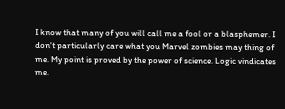I know that many of you will call me a fool or a blasphemer. I don't particularly care what you Marvel zombies may thing of me. My point is proved by the power of science. Logic vindicates me.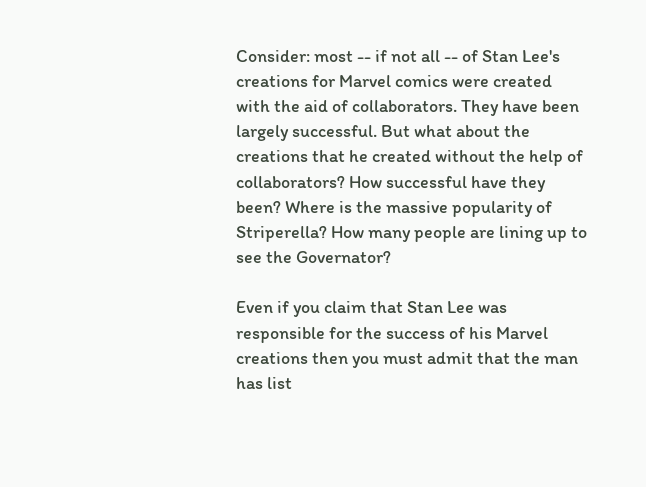Consider: most -- if not all -- of Stan Lee's creations for Marvel comics were created with the aid of collaborators. They have been largely successful. But what about the creations that he created without the help of collaborators? How successful have they been? Where is the massive popularity of Striperella? How many people are lining up to see the Governator?

Even if you claim that Stan Lee was responsible for the success of his Marvel creations then you must admit that the man has list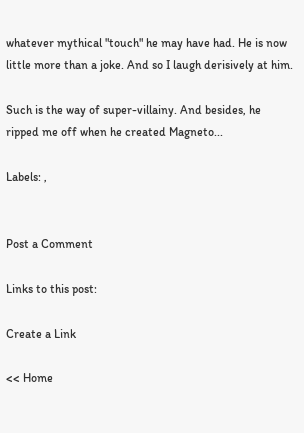whatever mythical "touch" he may have had. He is now little more than a joke. And so I laugh derisively at him.

Such is the way of super-villainy. And besides, he ripped me off when he created Magneto...

Labels: ,


Post a Comment

Links to this post:

Create a Link

<< Home